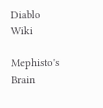Diablo Wiki

Mephisto's Brain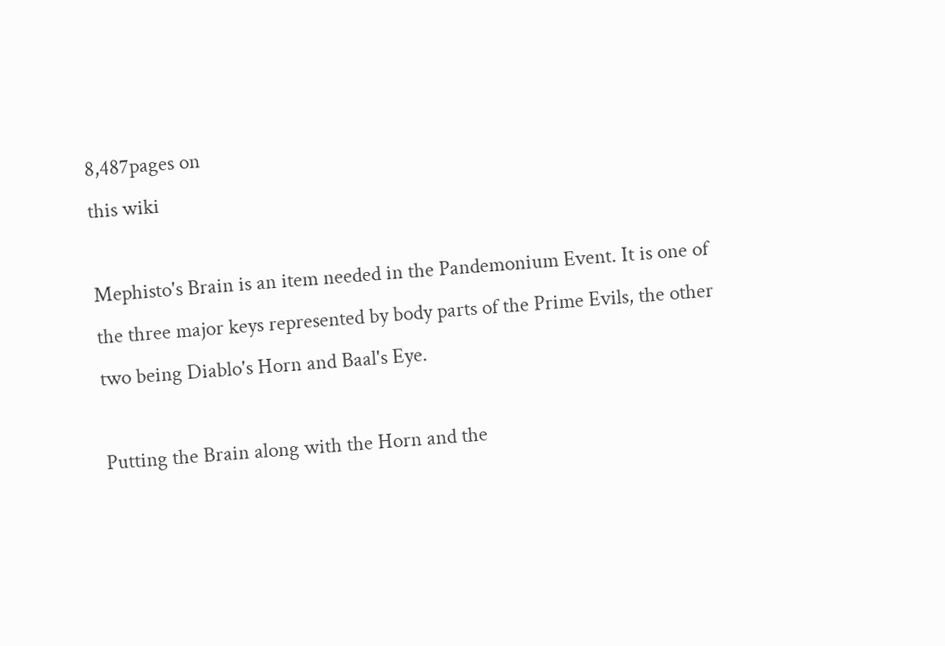8,487pages on
this wiki

Mephisto's Brain is an item needed in the Pandemonium Event. It is one of the three major keys represented by body parts of the Prime Evils, the other two being Diablo's Horn and Baal's Eye.

Putting the Brain along with the Horn and the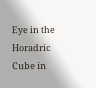Eye in the Horadric Cube in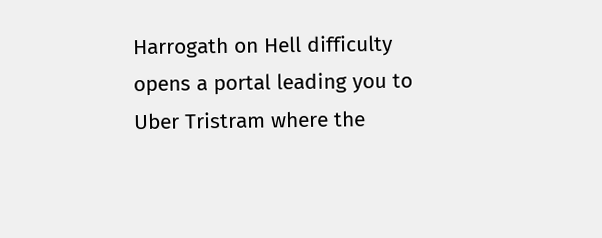Harrogath on Hell difficulty opens a portal leading you to Uber Tristram where the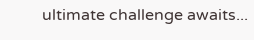ultimate challenge awaits...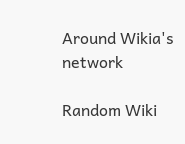Around Wikia's network

Random Wiki